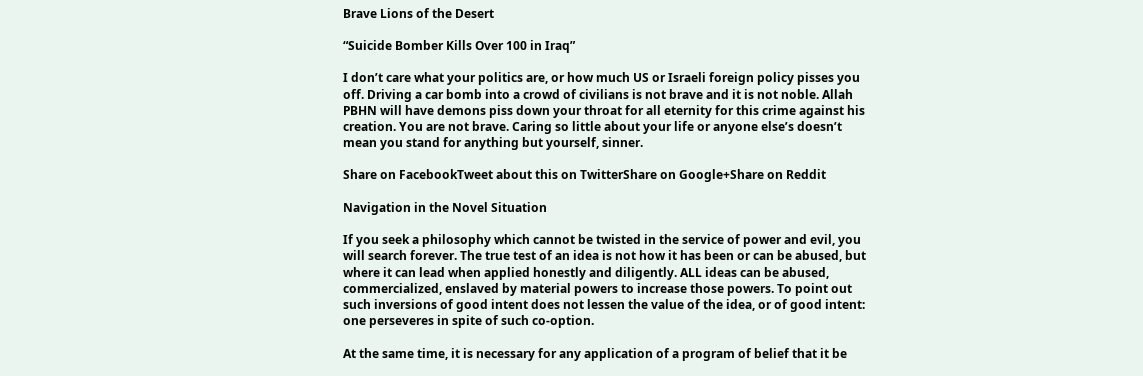Brave Lions of the Desert

“Suicide Bomber Kills Over 100 in Iraq”

I don’t care what your politics are, or how much US or Israeli foreign policy pisses you off. Driving a car bomb into a crowd of civilians is not brave and it is not noble. Allah PBHN will have demons piss down your throat for all eternity for this crime against his creation. You are not brave. Caring so little about your life or anyone else’s doesn’t mean you stand for anything but yourself, sinner.

Share on FacebookTweet about this on TwitterShare on Google+Share on Reddit

Navigation in the Novel Situation

If you seek a philosophy which cannot be twisted in the service of power and evil, you will search forever. The true test of an idea is not how it has been or can be abused, but where it can lead when applied honestly and diligently. ALL ideas can be abused, commercialized, enslaved by material powers to increase those powers. To point out such inversions of good intent does not lessen the value of the idea, or of good intent: one perseveres in spite of such co-option.

At the same time, it is necessary for any application of a program of belief that it be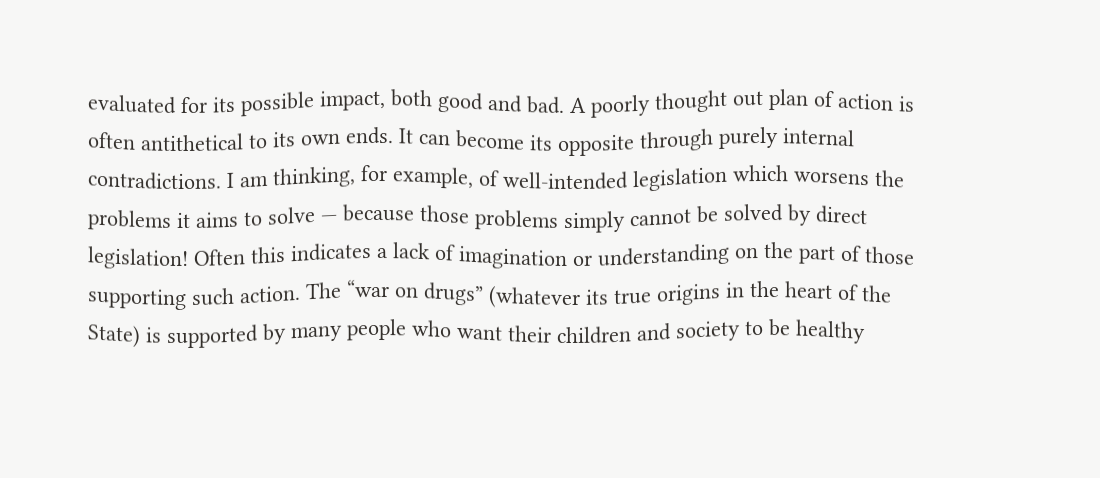evaluated for its possible impact, both good and bad. A poorly thought out plan of action is often antithetical to its own ends. It can become its opposite through purely internal contradictions. I am thinking, for example, of well-intended legislation which worsens the problems it aims to solve — because those problems simply cannot be solved by direct legislation! Often this indicates a lack of imagination or understanding on the part of those supporting such action. The “war on drugs” (whatever its true origins in the heart of the State) is supported by many people who want their children and society to be healthy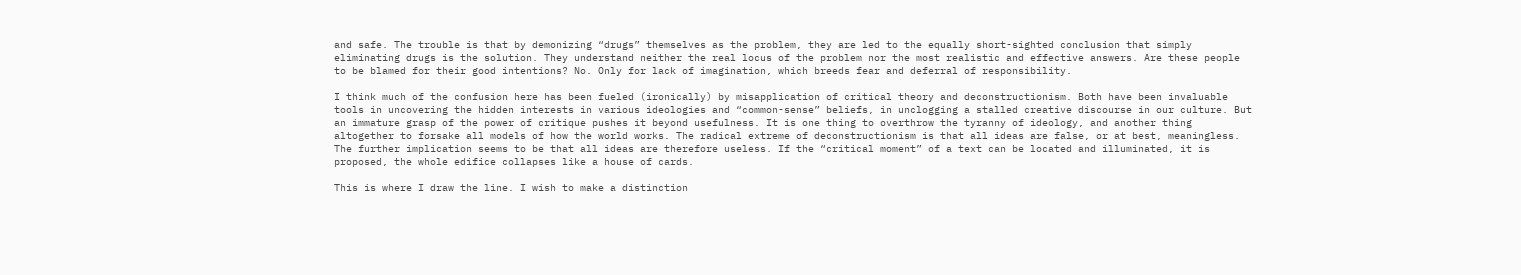and safe. The trouble is that by demonizing “drugs” themselves as the problem, they are led to the equally short-sighted conclusion that simply eliminating drugs is the solution. They understand neither the real locus of the problem nor the most realistic and effective answers. Are these people to be blamed for their good intentions? No. Only for lack of imagination, which breeds fear and deferral of responsibility.

I think much of the confusion here has been fueled (ironically) by misapplication of critical theory and deconstructionism. Both have been invaluable tools in uncovering the hidden interests in various ideologies and “common-sense” beliefs, in unclogging a stalled creative discourse in our culture. But an immature grasp of the power of critique pushes it beyond usefulness. It is one thing to overthrow the tyranny of ideology, and another thing altogether to forsake all models of how the world works. The radical extreme of deconstructionism is that all ideas are false, or at best, meaningless. The further implication seems to be that all ideas are therefore useless. If the “critical moment” of a text can be located and illuminated, it is proposed, the whole edifice collapses like a house of cards.

This is where I draw the line. I wish to make a distinction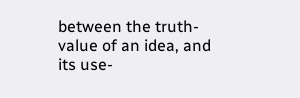between the truth-value of an idea, and its use-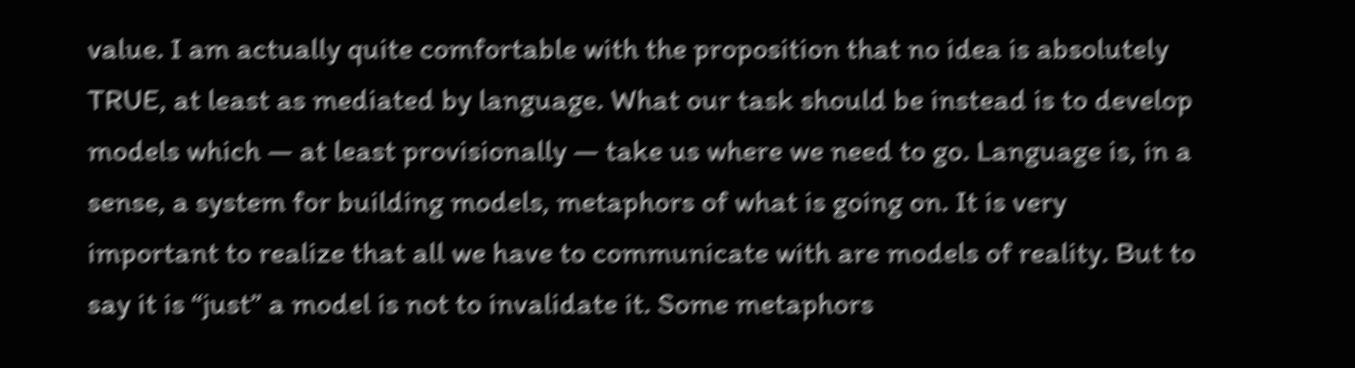value. I am actually quite comfortable with the proposition that no idea is absolutely TRUE, at least as mediated by language. What our task should be instead is to develop models which — at least provisionally — take us where we need to go. Language is, in a sense, a system for building models, metaphors of what is going on. It is very important to realize that all we have to communicate with are models of reality. But to say it is “just” a model is not to invalidate it. Some metaphors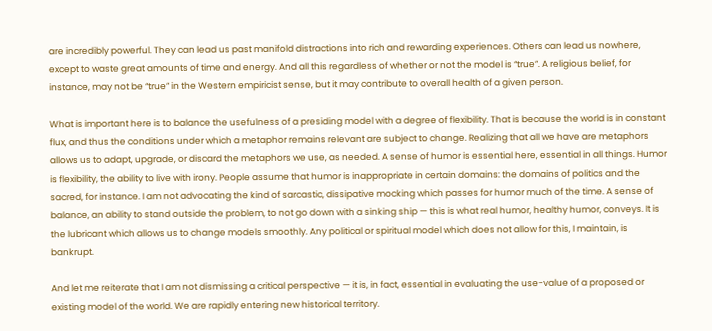are incredibly powerful. They can lead us past manifold distractions into rich and rewarding experiences. Others can lead us nowhere, except to waste great amounts of time and energy. And all this regardless of whether or not the model is “true”. A religious belief, for instance, may not be “true” in the Western empiricist sense, but it may contribute to overall health of a given person.

What is important here is to balance the usefulness of a presiding model with a degree of flexibility. That is because the world is in constant flux, and thus the conditions under which a metaphor remains relevant are subject to change. Realizing that all we have are metaphors allows us to adapt, upgrade, or discard the metaphors we use, as needed. A sense of humor is essential here, essential in all things. Humor is flexibility, the ability to live with irony. People assume that humor is inappropriate in certain domains: the domains of politics and the sacred, for instance. I am not advocating the kind of sarcastic, dissipative mocking which passes for humor much of the time. A sense of balance, an ability to stand outside the problem, to not go down with a sinking ship — this is what real humor, healthy humor, conveys. It is the lubricant which allows us to change models smoothly. Any political or spiritual model which does not allow for this, I maintain, is bankrupt.

And let me reiterate that I am not dismissing a critical perspective — it is, in fact, essential in evaluating the use-value of a proposed or existing model of the world. We are rapidly entering new historical territory.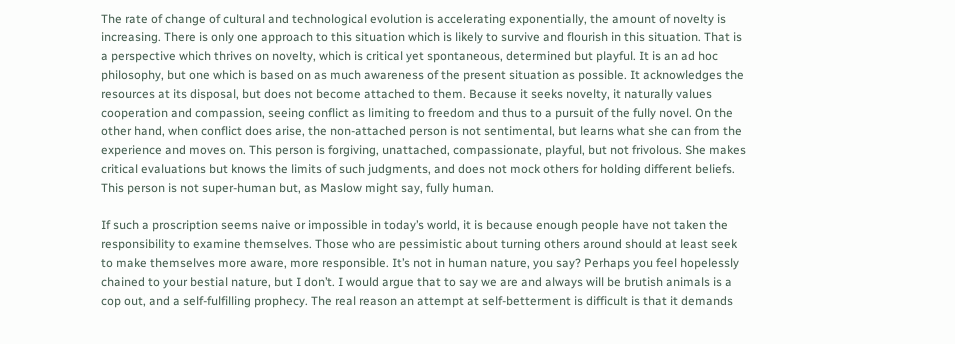The rate of change of cultural and technological evolution is accelerating exponentially, the amount of novelty is increasing. There is only one approach to this situation which is likely to survive and flourish in this situation. That is a perspective which thrives on novelty, which is critical yet spontaneous, determined but playful. It is an ad hoc philosophy, but one which is based on as much awareness of the present situation as possible. It acknowledges the resources at its disposal, but does not become attached to them. Because it seeks novelty, it naturally values cooperation and compassion, seeing conflict as limiting to freedom and thus to a pursuit of the fully novel. On the other hand, when conflict does arise, the non-attached person is not sentimental, but learns what she can from the experience and moves on. This person is forgiving, unattached, compassionate, playful, but not frivolous. She makes critical evaluations but knows the limits of such judgments, and does not mock others for holding different beliefs. This person is not super-human but, as Maslow might say, fully human.

If such a proscription seems naive or impossible in today’s world, it is because enough people have not taken the responsibility to examine themselves. Those who are pessimistic about turning others around should at least seek to make themselves more aware, more responsible. It’s not in human nature, you say? Perhaps you feel hopelessly chained to your bestial nature, but I don’t. I would argue that to say we are and always will be brutish animals is a cop out, and a self-fulfilling prophecy. The real reason an attempt at self-betterment is difficult is that it demands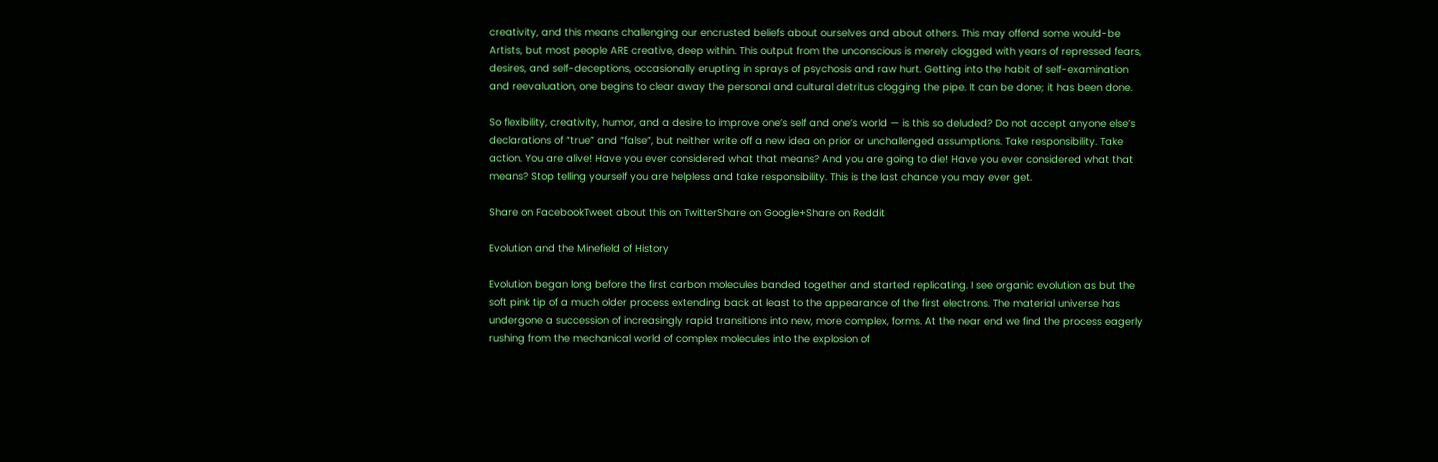creativity, and this means challenging our encrusted beliefs about ourselves and about others. This may offend some would-be Artists, but most people ARE creative, deep within. This output from the unconscious is merely clogged with years of repressed fears, desires, and self-deceptions, occasionally erupting in sprays of psychosis and raw hurt. Getting into the habit of self-examination and reevaluation, one begins to clear away the personal and cultural detritus clogging the pipe. It can be done; it has been done.

So flexibility, creativity, humor, and a desire to improve one’s self and one’s world — is this so deluded? Do not accept anyone else’s declarations of “true” and “false”, but neither write off a new idea on prior or unchallenged assumptions. Take responsibility. Take action. You are alive! Have you ever considered what that means? And you are going to die! Have you ever considered what that means? Stop telling yourself you are helpless and take responsibility. This is the last chance you may ever get.

Share on FacebookTweet about this on TwitterShare on Google+Share on Reddit

Evolution and the Minefield of History

Evolution began long before the first carbon molecules banded together and started replicating. I see organic evolution as but the soft pink tip of a much older process extending back at least to the appearance of the first electrons. The material universe has undergone a succession of increasingly rapid transitions into new, more complex, forms. At the near end we find the process eagerly rushing from the mechanical world of complex molecules into the explosion of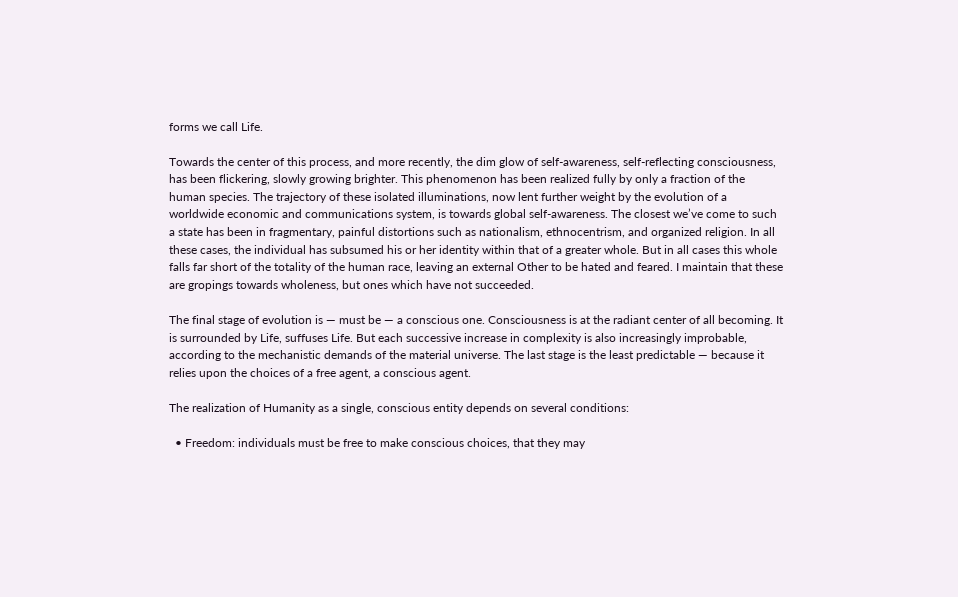forms we call Life.

Towards the center of this process, and more recently, the dim glow of self-awareness, self-reflecting consciousness, has been flickering, slowly growing brighter. This phenomenon has been realized fully by only a fraction of the human species. The trajectory of these isolated illuminations, now lent further weight by the evolution of a worldwide economic and communications system, is towards global self-awareness. The closest we’ve come to such a state has been in fragmentary, painful distortions such as nationalism, ethnocentrism, and organized religion. In all these cases, the individual has subsumed his or her identity within that of a greater whole. But in all cases this whole falls far short of the totality of the human race, leaving an external Other to be hated and feared. I maintain that these are gropings towards wholeness, but ones which have not succeeded.

The final stage of evolution is — must be — a conscious one. Consciousness is at the radiant center of all becoming. It is surrounded by Life, suffuses Life. But each successive increase in complexity is also increasingly improbable, according to the mechanistic demands of the material universe. The last stage is the least predictable — because it relies upon the choices of a free agent, a conscious agent.

The realization of Humanity as a single, conscious entity depends on several conditions:

  • Freedom: individuals must be free to make conscious choices, that they may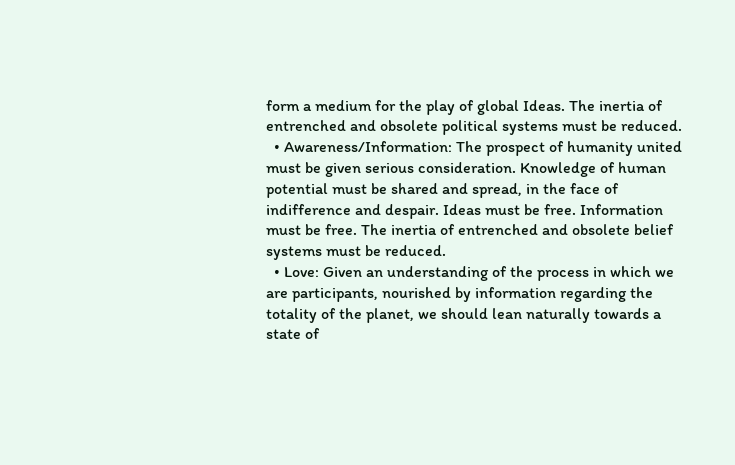form a medium for the play of global Ideas. The inertia of entrenched and obsolete political systems must be reduced.
  • Awareness/Information: The prospect of humanity united must be given serious consideration. Knowledge of human potential must be shared and spread, in the face of indifference and despair. Ideas must be free. Information must be free. The inertia of entrenched and obsolete belief systems must be reduced.
  • Love: Given an understanding of the process in which we are participants, nourished by information regarding the totality of the planet, we should lean naturally towards a state of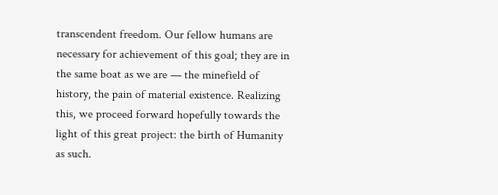transcendent freedom. Our fellow humans are necessary for achievement of this goal; they are in the same boat as we are — the minefield of history, the pain of material existence. Realizing this, we proceed forward hopefully towards the light of this great project: the birth of Humanity as such.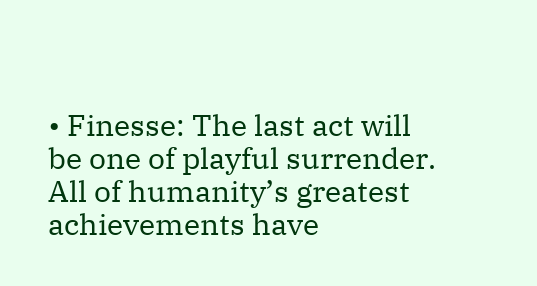• Finesse: The last act will be one of playful surrender. All of humanity’s greatest achievements have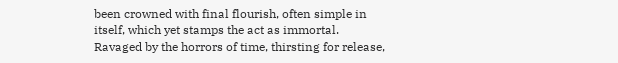been crowned with final flourish, often simple in itself, which yet stamps the act as immortal. Ravaged by the horrors of time, thirsting for release,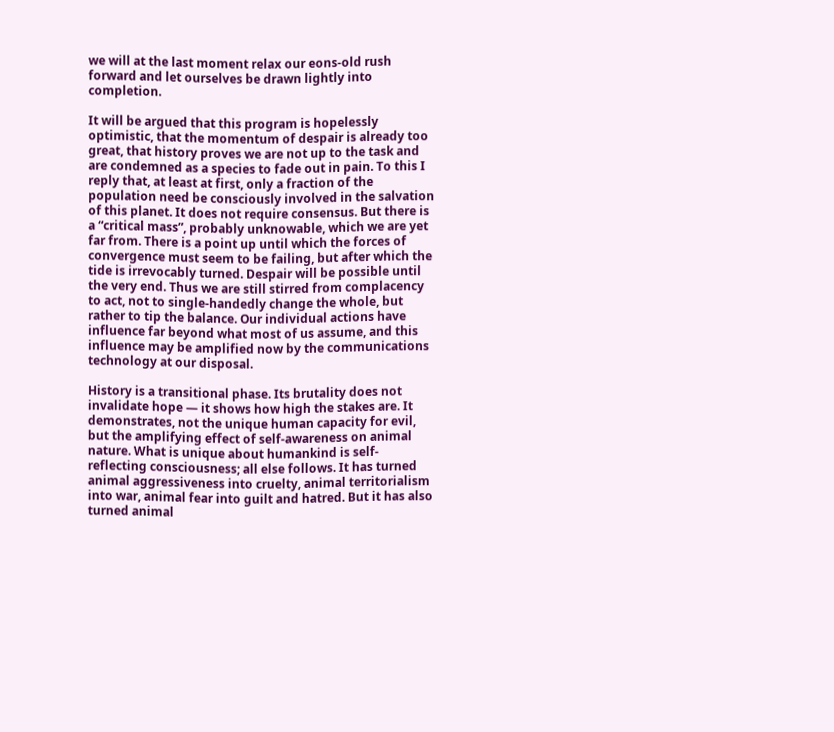we will at the last moment relax our eons-old rush forward and let ourselves be drawn lightly into completion.

It will be argued that this program is hopelessly optimistic, that the momentum of despair is already too great, that history proves we are not up to the task and are condemned as a species to fade out in pain. To this I reply that, at least at first, only a fraction of the population need be consciously involved in the salvation of this planet. It does not require consensus. But there is a “critical mass”, probably unknowable, which we are yet far from. There is a point up until which the forces of convergence must seem to be failing, but after which the tide is irrevocably turned. Despair will be possible until the very end. Thus we are still stirred from complacency to act, not to single-handedly change the whole, but rather to tip the balance. Our individual actions have influence far beyond what most of us assume, and this influence may be amplified now by the communications technology at our disposal.

History is a transitional phase. Its brutality does not invalidate hope — it shows how high the stakes are. It demonstrates, not the unique human capacity for evil, but the amplifying effect of self-awareness on animal nature. What is unique about humankind is self-reflecting consciousness; all else follows. It has turned animal aggressiveness into cruelty, animal territorialism into war, animal fear into guilt and hatred. But it has also turned animal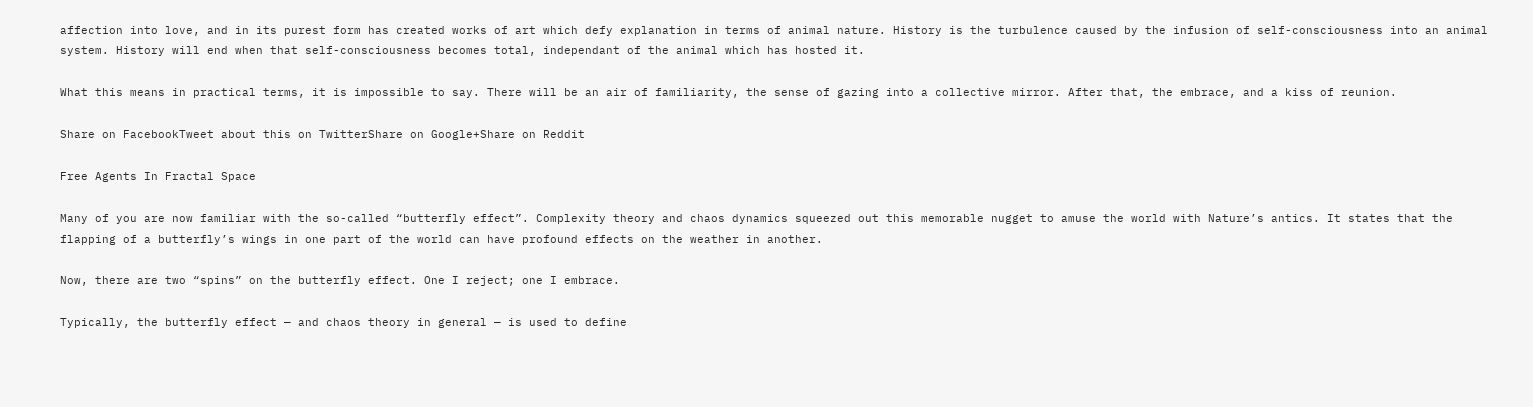affection into love, and in its purest form has created works of art which defy explanation in terms of animal nature. History is the turbulence caused by the infusion of self-consciousness into an animal system. History will end when that self-consciousness becomes total, independant of the animal which has hosted it.

What this means in practical terms, it is impossible to say. There will be an air of familiarity, the sense of gazing into a collective mirror. After that, the embrace, and a kiss of reunion.

Share on FacebookTweet about this on TwitterShare on Google+Share on Reddit

Free Agents In Fractal Space

Many of you are now familiar with the so-called “butterfly effect”. Complexity theory and chaos dynamics squeezed out this memorable nugget to amuse the world with Nature’s antics. It states that the flapping of a butterfly’s wings in one part of the world can have profound effects on the weather in another.

Now, there are two “spins” on the butterfly effect. One I reject; one I embrace.

Typically, the butterfly effect — and chaos theory in general — is used to define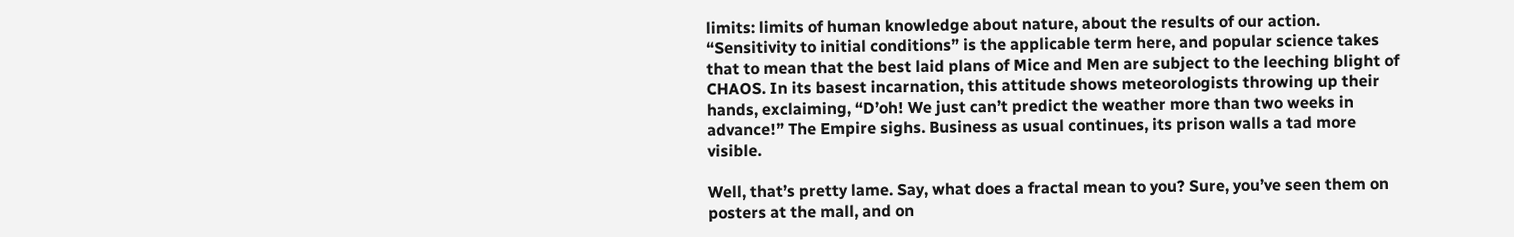limits: limits of human knowledge about nature, about the results of our action. “Sensitivity to initial conditions” is the applicable term here, and popular science takes that to mean that the best laid plans of Mice and Men are subject to the leeching blight of CHAOS. In its basest incarnation, this attitude shows meteorologists throwing up their hands, exclaiming, “D’oh! We just can’t predict the weather more than two weeks in advance!” The Empire sighs. Business as usual continues, its prison walls a tad more visible.

Well, that’s pretty lame. Say, what does a fractal mean to you? Sure, you’ve seen them on posters at the mall, and on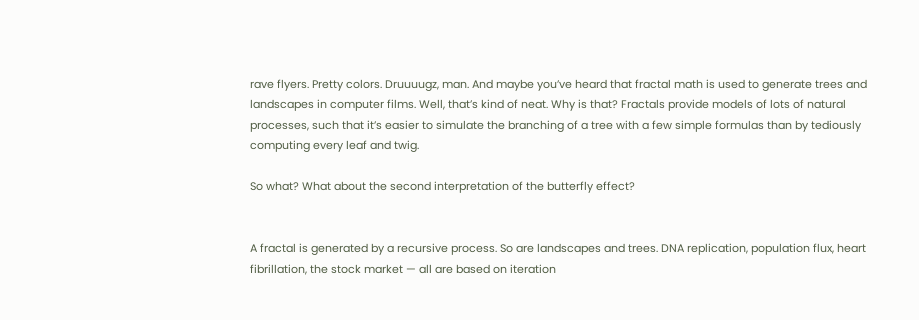rave flyers. Pretty colors. Druuuugz, man. And maybe you’ve heard that fractal math is used to generate trees and landscapes in computer films. Well, that’s kind of neat. Why is that? Fractals provide models of lots of natural processes, such that it’s easier to simulate the branching of a tree with a few simple formulas than by tediously computing every leaf and twig.

So what? What about the second interpretation of the butterfly effect?


A fractal is generated by a recursive process. So are landscapes and trees. DNA replication, population flux, heart fibrillation, the stock market — all are based on iteration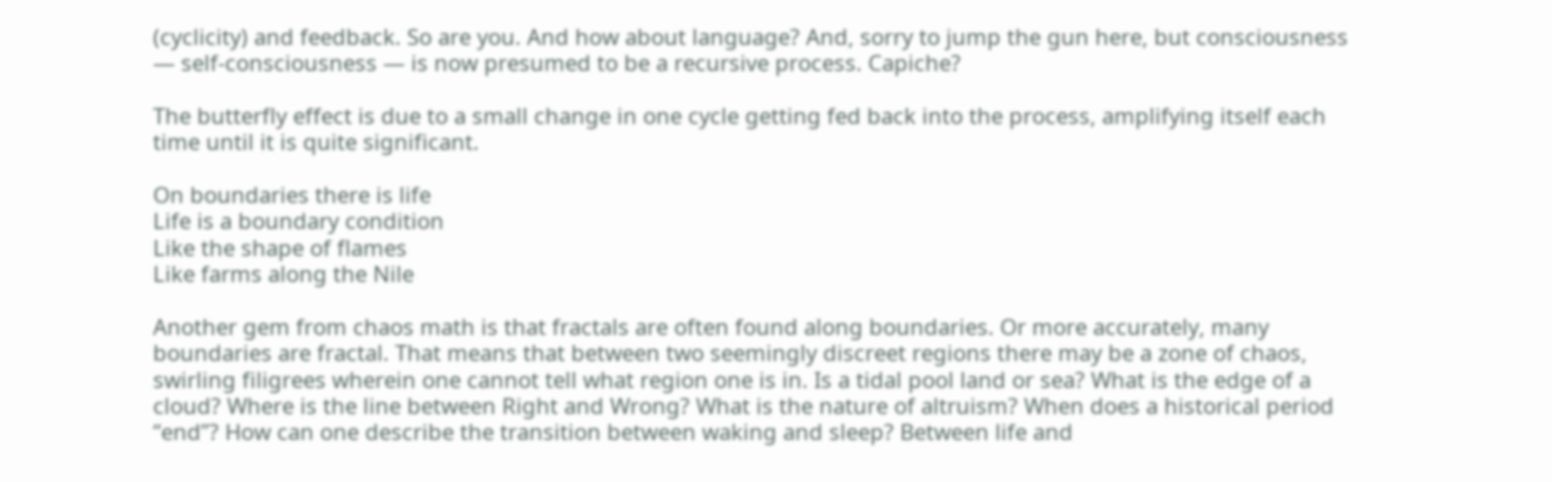(cyclicity) and feedback. So are you. And how about language? And, sorry to jump the gun here, but consciousness — self-consciousness — is now presumed to be a recursive process. Capiche?

The butterfly effect is due to a small change in one cycle getting fed back into the process, amplifying itself each time until it is quite significant.

On boundaries there is life
Life is a boundary condition
Like the shape of flames
Like farms along the Nile

Another gem from chaos math is that fractals are often found along boundaries. Or more accurately, many boundaries are fractal. That means that between two seemingly discreet regions there may be a zone of chaos, swirling filigrees wherein one cannot tell what region one is in. Is a tidal pool land or sea? What is the edge of a cloud? Where is the line between Right and Wrong? What is the nature of altruism? When does a historical period “end”? How can one describe the transition between waking and sleep? Between life and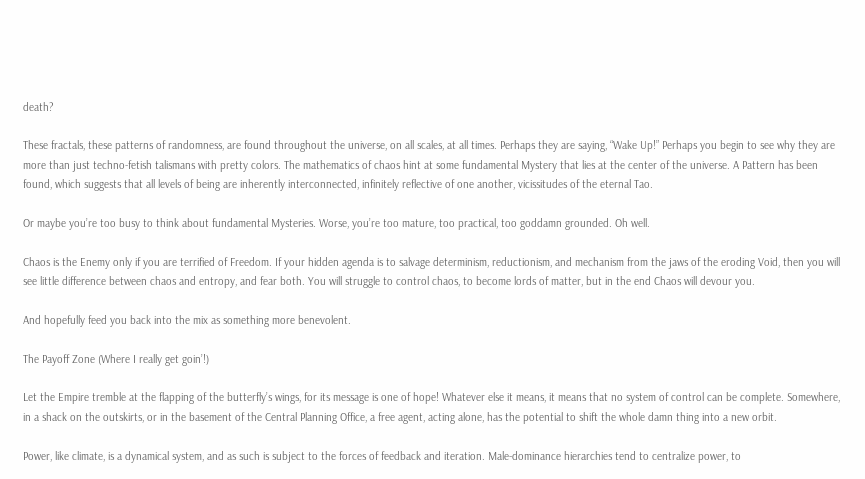death?

These fractals, these patterns of randomness, are found throughout the universe, on all scales, at all times. Perhaps they are saying, “Wake Up!” Perhaps you begin to see why they are more than just techno-fetish talismans with pretty colors. The mathematics of chaos hint at some fundamental Mystery that lies at the center of the universe. A Pattern has been found, which suggests that all levels of being are inherently interconnected, infinitely reflective of one another, vicissitudes of the eternal Tao.

Or maybe you’re too busy to think about fundamental Mysteries. Worse, you’re too mature, too practical, too goddamn grounded. Oh well.

Chaos is the Enemy only if you are terrified of Freedom. If your hidden agenda is to salvage determinism, reductionism, and mechanism from the jaws of the eroding Void, then you will see little difference between chaos and entropy, and fear both. You will struggle to control chaos, to become lords of matter, but in the end Chaos will devour you.

And hopefully feed you back into the mix as something more benevolent.

The Payoff Zone (Where I really get goin’!)

Let the Empire tremble at the flapping of the butterfly’s wings, for its message is one of hope! Whatever else it means, it means that no system of control can be complete. Somewhere, in a shack on the outskirts, or in the basement of the Central Planning Office, a free agent, acting alone, has the potential to shift the whole damn thing into a new orbit.

Power, like climate, is a dynamical system, and as such is subject to the forces of feedback and iteration. Male-dominance hierarchies tend to centralize power, to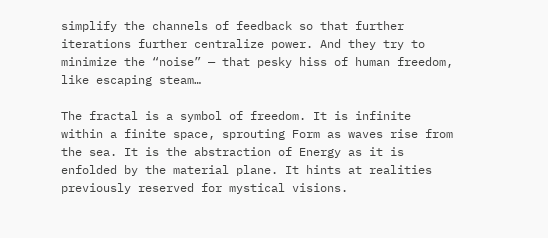simplify the channels of feedback so that further iterations further centralize power. And they try to minimize the “noise” — that pesky hiss of human freedom, like escaping steam…

The fractal is a symbol of freedom. It is infinite within a finite space, sprouting Form as waves rise from the sea. It is the abstraction of Energy as it is enfolded by the material plane. It hints at realities previously reserved for mystical visions.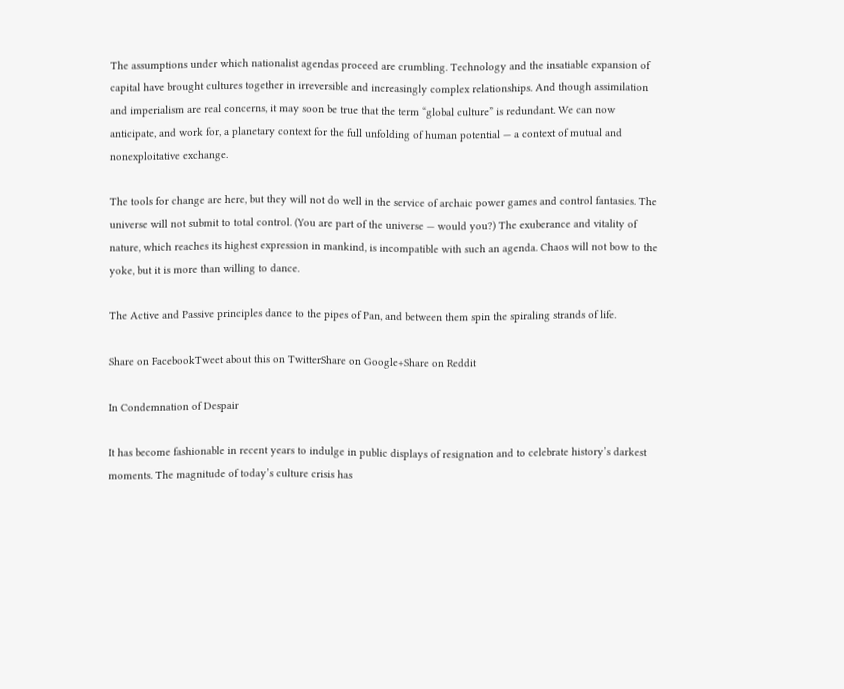The assumptions under which nationalist agendas proceed are crumbling. Technology and the insatiable expansion of capital have brought cultures together in irreversible and increasingly complex relationships. And though assimilation and imperialism are real concerns, it may soon be true that the term “global culture” is redundant. We can now anticipate, and work for, a planetary context for the full unfolding of human potential — a context of mutual and nonexploitative exchange.

The tools for change are here, but they will not do well in the service of archaic power games and control fantasies. The universe will not submit to total control. (You are part of the universe — would you?) The exuberance and vitality of nature, which reaches its highest expression in mankind, is incompatible with such an agenda. Chaos will not bow to the yoke, but it is more than willing to dance.

The Active and Passive principles dance to the pipes of Pan, and between them spin the spiraling strands of life.

Share on FacebookTweet about this on TwitterShare on Google+Share on Reddit

In Condemnation of Despair

It has become fashionable in recent years to indulge in public displays of resignation and to celebrate history’s darkest moments. The magnitude of today’s culture crisis has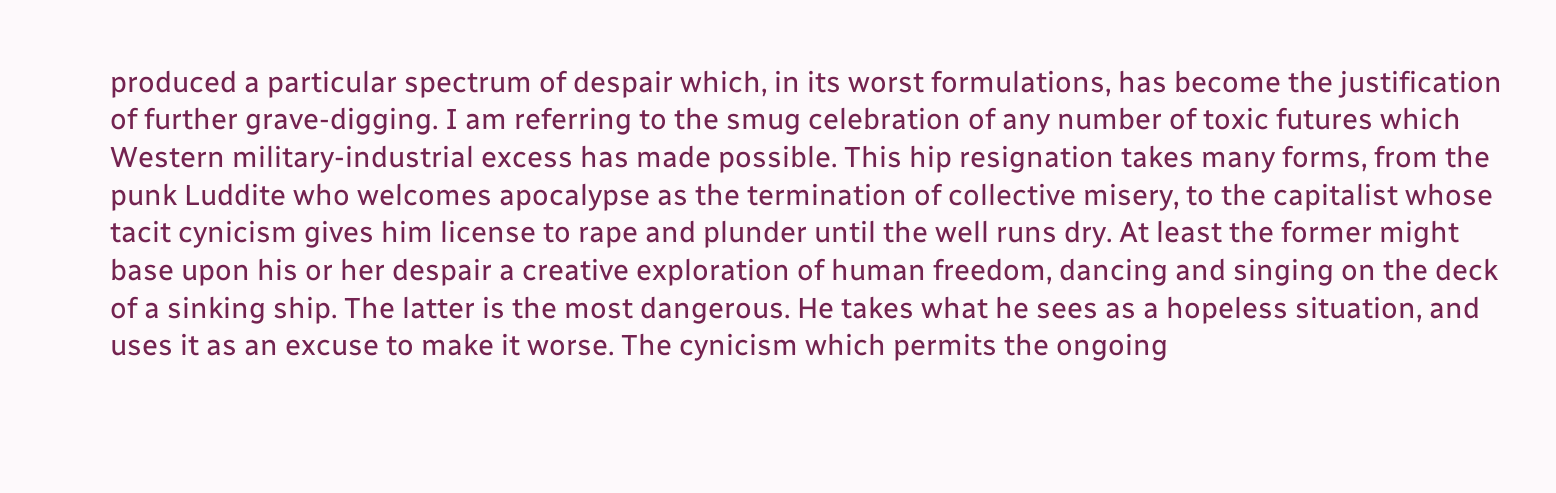produced a particular spectrum of despair which, in its worst formulations, has become the justification of further grave-digging. I am referring to the smug celebration of any number of toxic futures which Western military-industrial excess has made possible. This hip resignation takes many forms, from the punk Luddite who welcomes apocalypse as the termination of collective misery, to the capitalist whose tacit cynicism gives him license to rape and plunder until the well runs dry. At least the former might base upon his or her despair a creative exploration of human freedom, dancing and singing on the deck of a sinking ship. The latter is the most dangerous. He takes what he sees as a hopeless situation, and uses it as an excuse to make it worse. The cynicism which permits the ongoing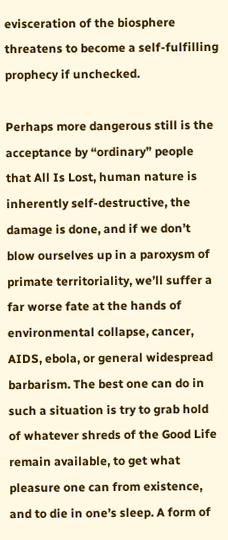evisceration of the biosphere threatens to become a self-fulfilling prophecy if unchecked.

Perhaps more dangerous still is the acceptance by “ordinary” people that All Is Lost, human nature is inherently self-destructive, the damage is done, and if we don’t blow ourselves up in a paroxysm of primate territoriality, we’ll suffer a far worse fate at the hands of environmental collapse, cancer, AIDS, ebola, or general widespread barbarism. The best one can do in such a situation is try to grab hold of whatever shreds of the Good Life remain available, to get what pleasure one can from existence, and to die in one’s sleep. A form of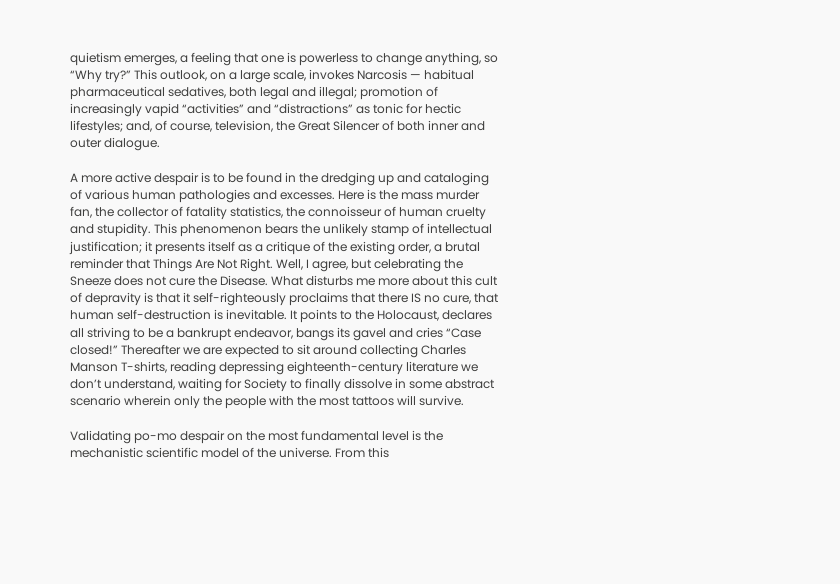quietism emerges, a feeling that one is powerless to change anything, so “Why try?” This outlook, on a large scale, invokes Narcosis — habitual pharmaceutical sedatives, both legal and illegal; promotion of increasingly vapid “activities” and “distractions” as tonic for hectic lifestyles; and, of course, television, the Great Silencer of both inner and outer dialogue.

A more active despair is to be found in the dredging up and cataloging of various human pathologies and excesses. Here is the mass murder fan, the collector of fatality statistics, the connoisseur of human cruelty and stupidity. This phenomenon bears the unlikely stamp of intellectual justification; it presents itself as a critique of the existing order, a brutal reminder that Things Are Not Right. Well, I agree, but celebrating the Sneeze does not cure the Disease. What disturbs me more about this cult of depravity is that it self-righteously proclaims that there IS no cure, that human self-destruction is inevitable. It points to the Holocaust, declares all striving to be a bankrupt endeavor, bangs its gavel and cries “Case closed!” Thereafter we are expected to sit around collecting Charles Manson T-shirts, reading depressing eighteenth-century literature we don’t understand, waiting for Society to finally dissolve in some abstract scenario wherein only the people with the most tattoos will survive.

Validating po-mo despair on the most fundamental level is the mechanistic scientific model of the universe. From this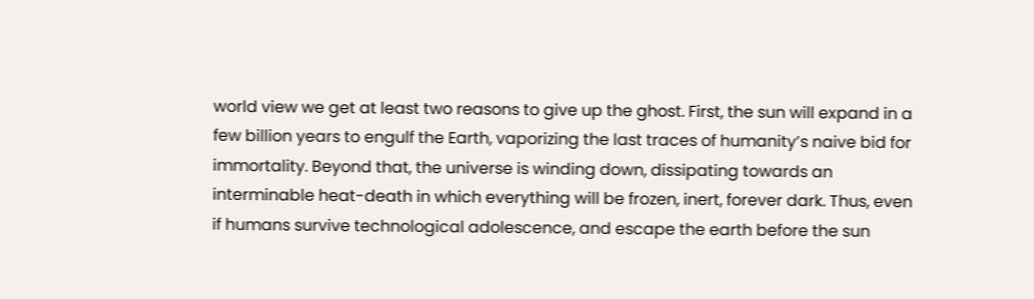world view we get at least two reasons to give up the ghost. First, the sun will expand in a few billion years to engulf the Earth, vaporizing the last traces of humanity’s naive bid for immortality. Beyond that, the universe is winding down, dissipating towards an interminable heat-death in which everything will be frozen, inert, forever dark. Thus, even if humans survive technological adolescence, and escape the earth before the sun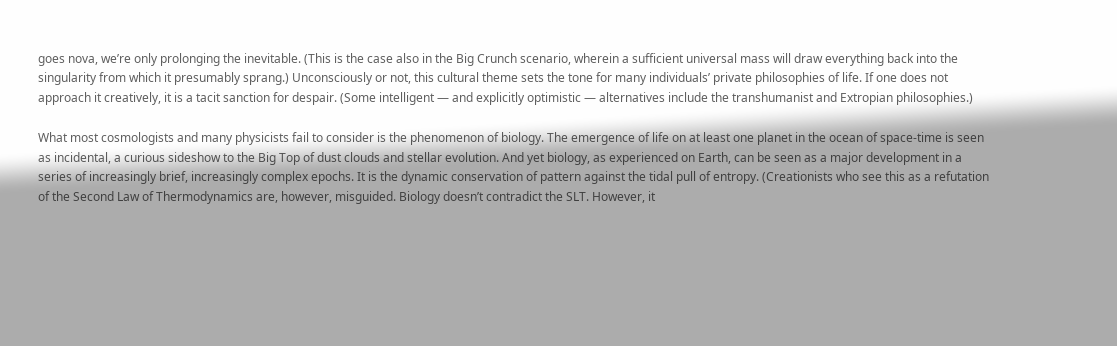goes nova, we’re only prolonging the inevitable. (This is the case also in the Big Crunch scenario, wherein a sufficient universal mass will draw everything back into the singularity from which it presumably sprang.) Unconsciously or not, this cultural theme sets the tone for many individuals’ private philosophies of life. If one does not approach it creatively, it is a tacit sanction for despair. (Some intelligent — and explicitly optimistic — alternatives include the transhumanist and Extropian philosophies.)

What most cosmologists and many physicists fail to consider is the phenomenon of biology. The emergence of life on at least one planet in the ocean of space-time is seen as incidental, a curious sideshow to the Big Top of dust clouds and stellar evolution. And yet biology, as experienced on Earth, can be seen as a major development in a series of increasingly brief, increasingly complex epochs. It is the dynamic conservation of pattern against the tidal pull of entropy. (Creationists who see this as a refutation of the Second Law of Thermodynamics are, however, misguided. Biology doesn’t contradict the SLT. However, it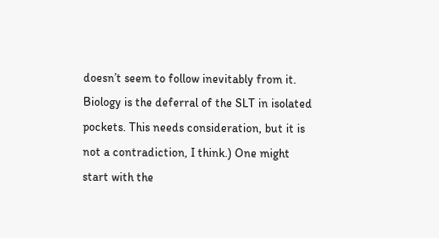doesn’t seem to follow inevitably from it. Biology is the deferral of the SLT in isolated pockets. This needs consideration, but it is not a contradiction, I think.) One might start with the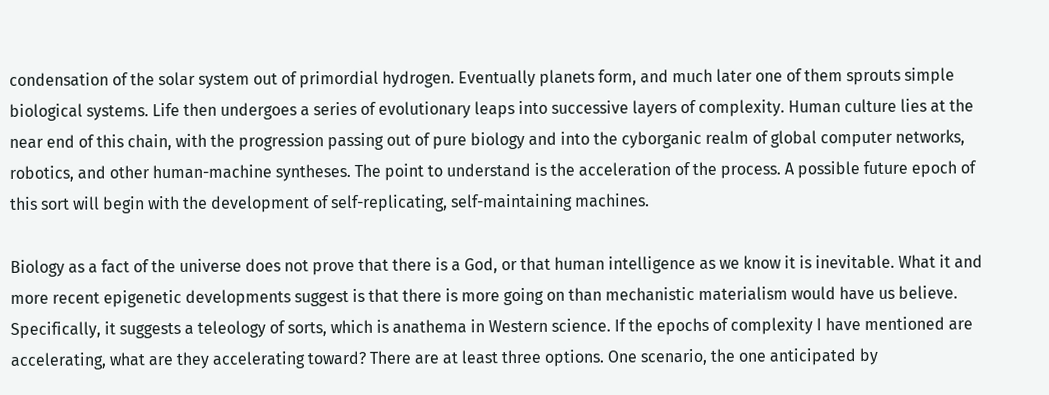condensation of the solar system out of primordial hydrogen. Eventually planets form, and much later one of them sprouts simple biological systems. Life then undergoes a series of evolutionary leaps into successive layers of complexity. Human culture lies at the near end of this chain, with the progression passing out of pure biology and into the cyborganic realm of global computer networks, robotics, and other human-machine syntheses. The point to understand is the acceleration of the process. A possible future epoch of this sort will begin with the development of self-replicating, self-maintaining machines.

Biology as a fact of the universe does not prove that there is a God, or that human intelligence as we know it is inevitable. What it and more recent epigenetic developments suggest is that there is more going on than mechanistic materialism would have us believe. Specifically, it suggests a teleology of sorts, which is anathema in Western science. If the epochs of complexity I have mentioned are accelerating, what are they accelerating toward? There are at least three options. One scenario, the one anticipated by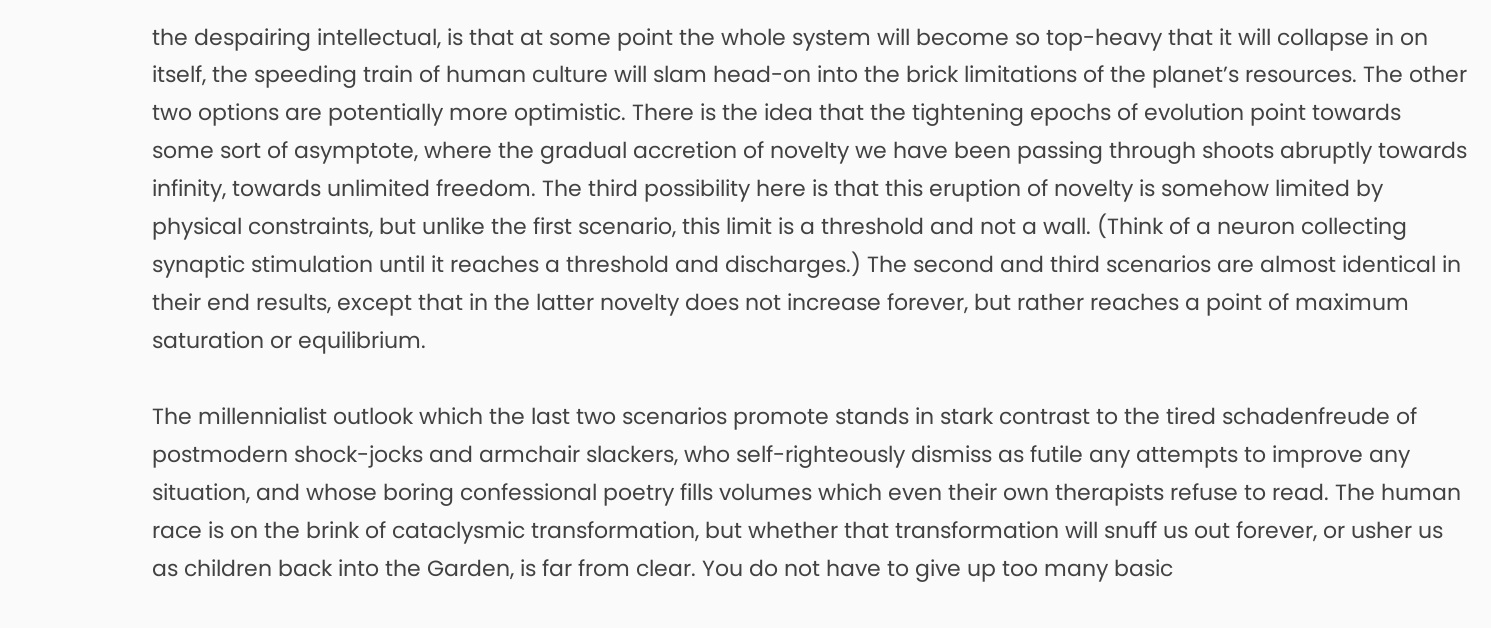the despairing intellectual, is that at some point the whole system will become so top-heavy that it will collapse in on itself, the speeding train of human culture will slam head-on into the brick limitations of the planet’s resources. The other two options are potentially more optimistic. There is the idea that the tightening epochs of evolution point towards some sort of asymptote, where the gradual accretion of novelty we have been passing through shoots abruptly towards infinity, towards unlimited freedom. The third possibility here is that this eruption of novelty is somehow limited by physical constraints, but unlike the first scenario, this limit is a threshold and not a wall. (Think of a neuron collecting synaptic stimulation until it reaches a threshold and discharges.) The second and third scenarios are almost identical in their end results, except that in the latter novelty does not increase forever, but rather reaches a point of maximum saturation or equilibrium.

The millennialist outlook which the last two scenarios promote stands in stark contrast to the tired schadenfreude of postmodern shock-jocks and armchair slackers, who self-righteously dismiss as futile any attempts to improve any situation, and whose boring confessional poetry fills volumes which even their own therapists refuse to read. The human race is on the brink of cataclysmic transformation, but whether that transformation will snuff us out forever, or usher us as children back into the Garden, is far from clear. You do not have to give up too many basic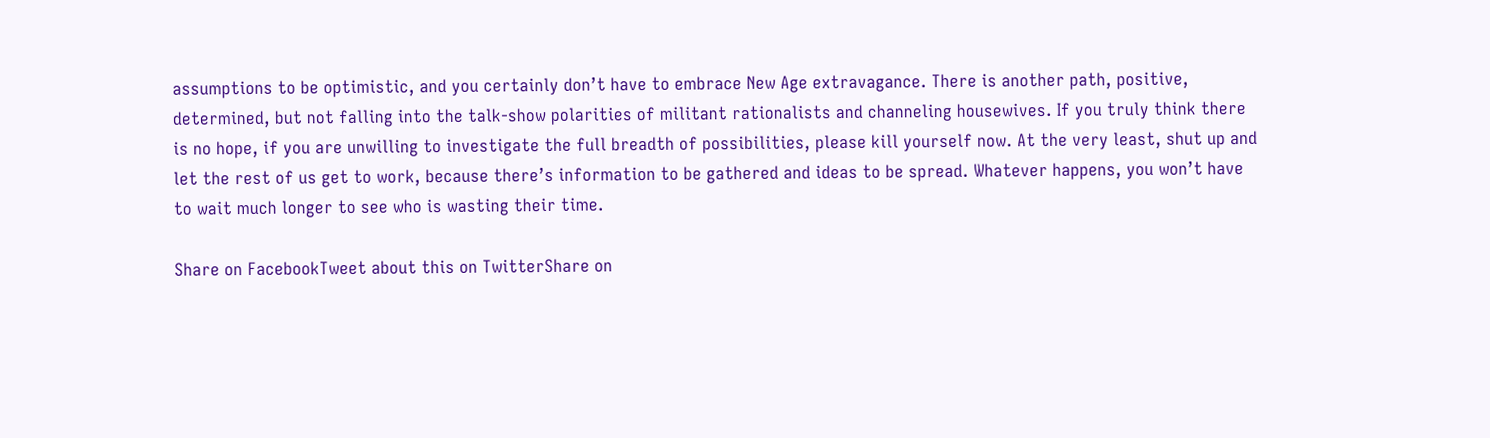assumptions to be optimistic, and you certainly don’t have to embrace New Age extravagance. There is another path, positive, determined, but not falling into the talk-show polarities of militant rationalists and channeling housewives. If you truly think there is no hope, if you are unwilling to investigate the full breadth of possibilities, please kill yourself now. At the very least, shut up and let the rest of us get to work, because there’s information to be gathered and ideas to be spread. Whatever happens, you won’t have to wait much longer to see who is wasting their time.

Share on FacebookTweet about this on TwitterShare on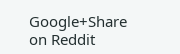Google+Share on Reddit